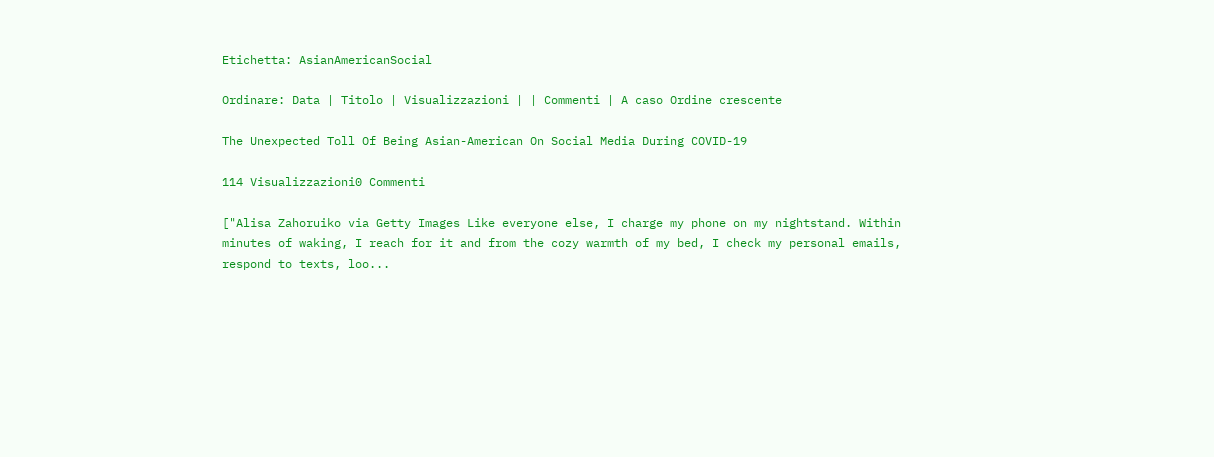Etichetta: AsianAmericanSocial

Ordinare: Data | Titolo | Visualizzazioni | | Commenti | A caso Ordine crescente

The Unexpected Toll Of Being Asian-American On Social Media During COVID-19

114 Visualizzazioni0 Commenti

["Alisa Zahoruiko via Getty Images Like everyone else, I charge my phone on my nightstand. Within minutes of waking, I reach for it and from the cozy warmth of my bed, I check my personal emails, respond to texts, loo...